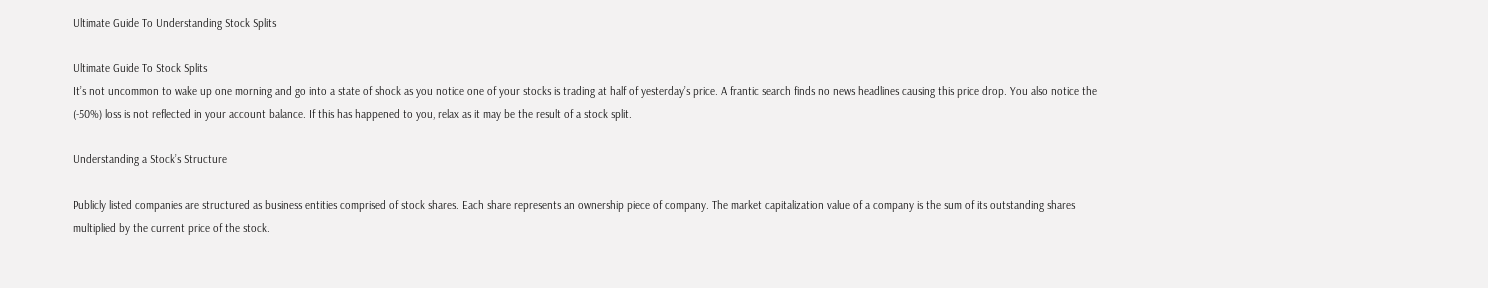Ultimate Guide To Understanding Stock Splits

Ultimate Guide To Stock Splits
It’s not uncommon to wake up one morning and go into a state of shock as you notice one of your stocks is trading at half of yesterday’s price. A frantic search finds no news headlines causing this price drop. You also notice the (-50%) loss is not reflected in your account balance. If this has happened to you, relax as it may be the result of a stock split.

Understanding a Stock’s Structure

Publicly listed companies are structured as business entities comprised of stock shares. Each share represents an ownership piece of company. The market capitalization value of a company is the sum of its outstanding shares multiplied by the current price of the stock.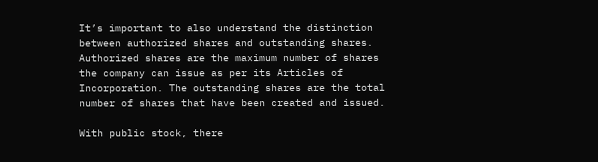It’s important to also understand the distinction between authorized shares and outstanding shares. Authorized shares are the maximum number of shares the company can issue as per its Articles of Incorporation. The outstanding shares are the total number of shares that have been created and issued.

With public stock, there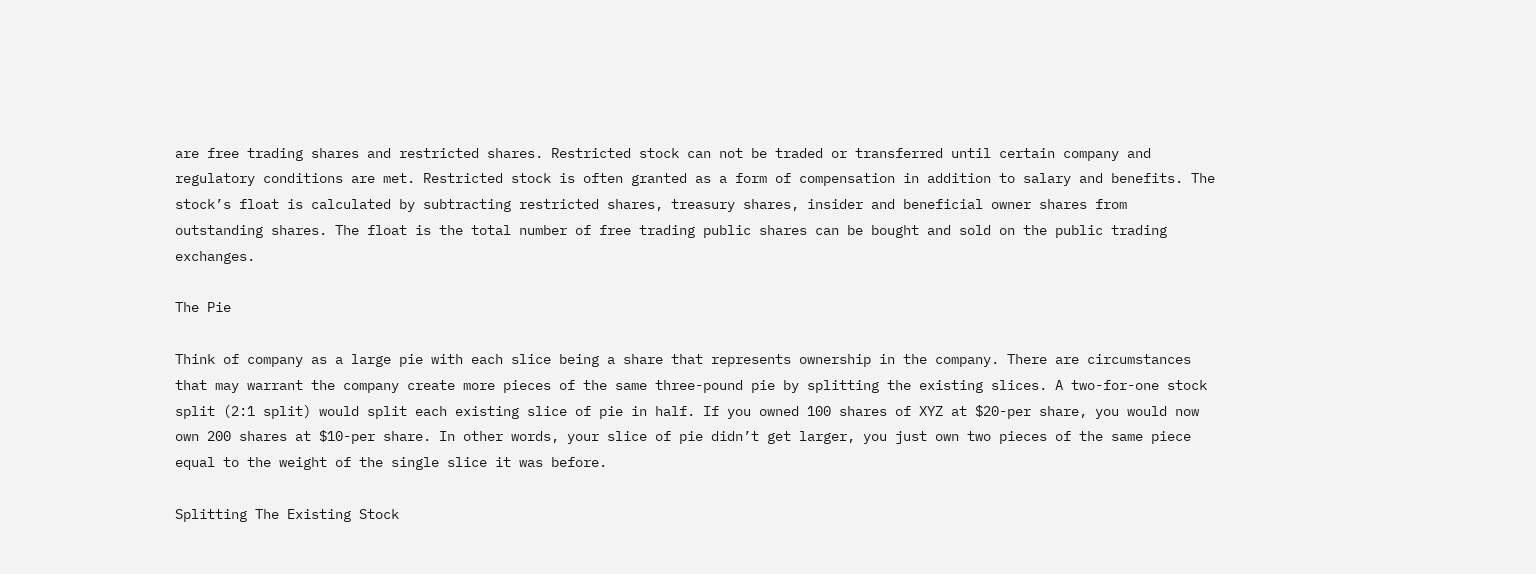are free trading shares and restricted shares. Restricted stock can not be traded or transferred until certain company and regulatory conditions are met. Restricted stock is often granted as a form of compensation in addition to salary and benefits. The stock’s float is calculated by subtracting restricted shares, treasury shares, insider and beneficial owner shares from outstanding shares. The float is the total number of free trading public shares can be bought and sold on the public trading exchanges.

The Pie

Think of company as a large pie with each slice being a share that represents ownership in the company. There are circumstances that may warrant the company create more pieces of the same three-pound pie by splitting the existing slices. A two-for-one stock split (2:1 split) would split each existing slice of pie in half. If you owned 100 shares of XYZ at $20-per share, you would now own 200 shares at $10-per share. In other words, your slice of pie didn’t get larger, you just own two pieces of the same piece equal to the weight of the single slice it was before.

Splitting The Existing Stock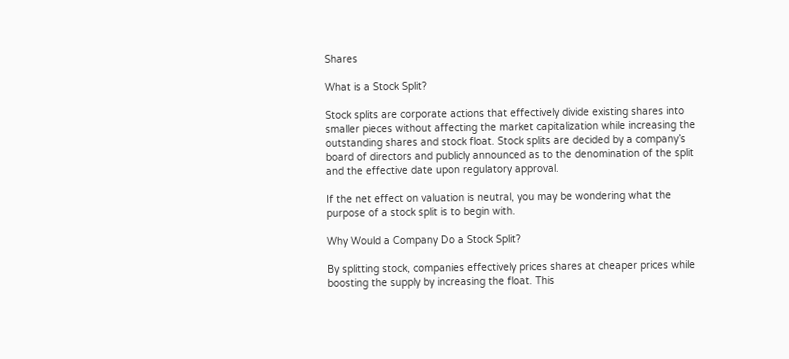Shares

What is a Stock Split?

Stock splits are corporate actions that effectively divide existing shares into smaller pieces without affecting the market capitalization while increasing the outstanding shares and stock float. Stock splits are decided by a company’s board of directors and publicly announced as to the denomination of the split and the effective date upon regulatory approval.

If the net effect on valuation is neutral, you may be wondering what the purpose of a stock split is to begin with.

Why Would a Company Do a Stock Split?

By splitting stock, companies effectively prices shares at cheaper prices while boosting the supply by increasing the float. This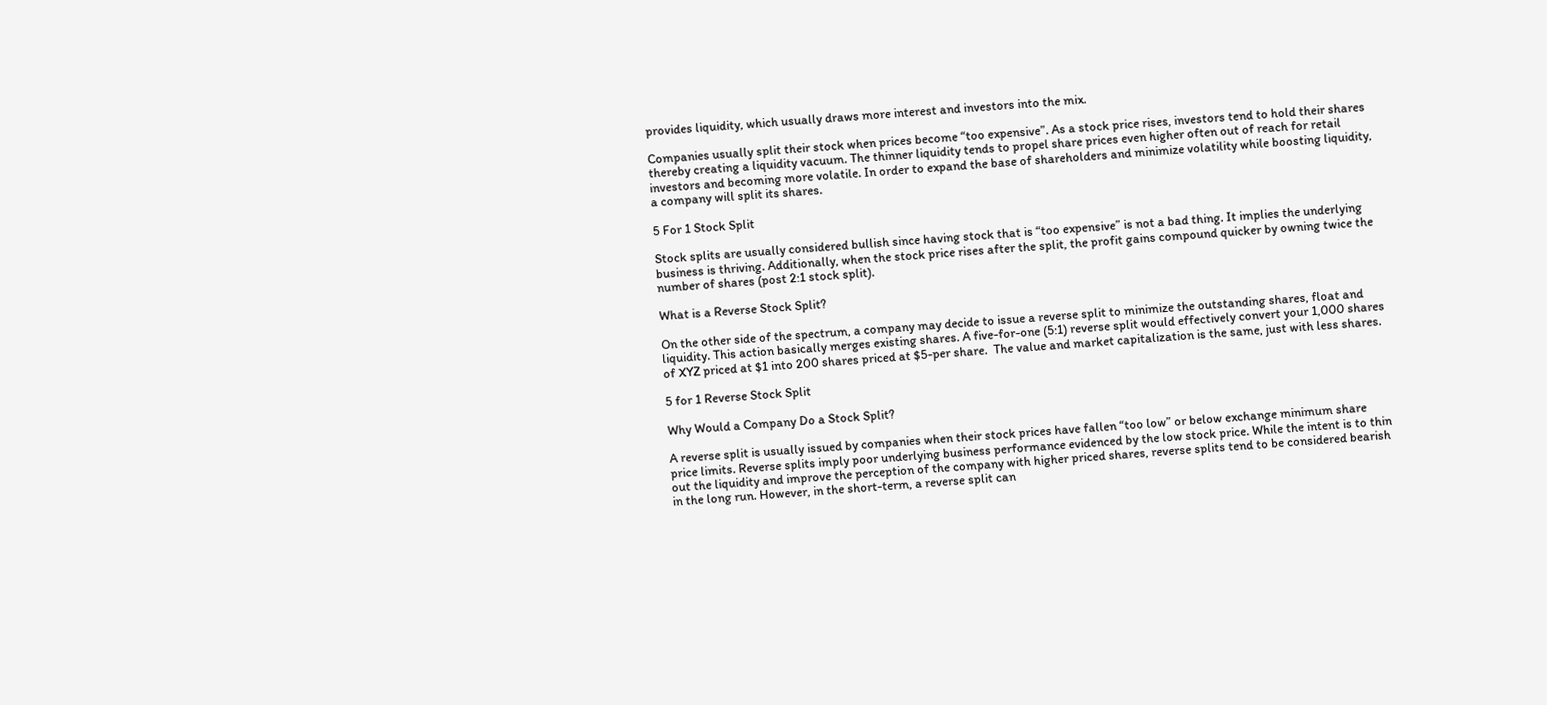provides liquidity, which usually draws more interest and investors into the mix.

Companies usually split their stock when prices become “too expensive”. As a stock price rises, investors tend to hold their shares thereby creating a liquidity vacuum. The thinner liquidity tends to propel share prices even higher often out of reach for retail investors and becoming more volatile. In order to expand the base of shareholders and minimize volatility while boosting liquidity, a company will split its shares.

5 For 1 Stock Split

Stock splits are usually considered bullish since having stock that is “too expensive” is not a bad thing. It implies the underlying business is thriving. Additionally, when the stock price rises after the split, the profit gains compound quicker by owning twice the number of shares (post 2:1 stock split).

What is a Reverse Stock Split?

On the other side of the spectrum, a company may decide to issue a reverse split to minimize the outstanding shares, float and liquidity. This action basically merges existing shares. A five-for-one (5:1) reverse split would effectively convert your 1,000 shares of XYZ priced at $1 into 200 shares priced at $5-per share.  The value and market capitalization is the same, just with less shares.

5 for 1 Reverse Stock Split

Why Would a Company Do a Stock Split?

A reverse split is usually issued by companies when their stock prices have fallen “too low” or below exchange minimum share price limits. Reverse splits imply poor underlying business performance evidenced by the low stock price. While the intent is to thin out the liquidity and improve the perception of the company with higher priced shares, reverse splits tend to be considered bearish in the long run. However, in the short-term, a reverse split can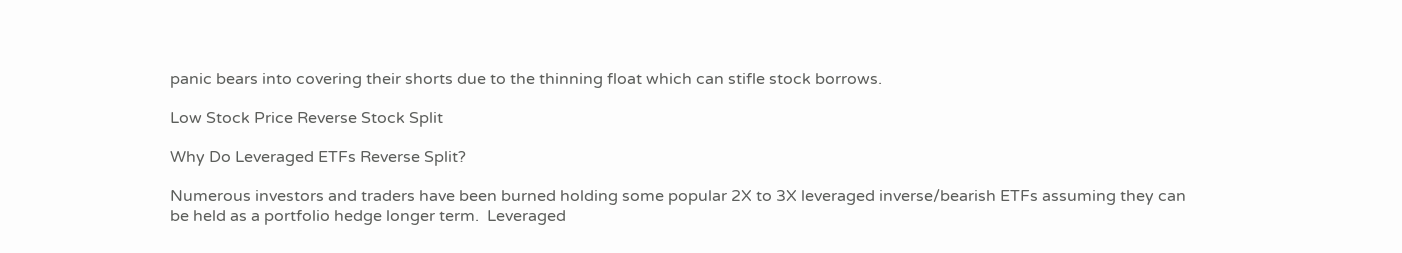panic bears into covering their shorts due to the thinning float which can stifle stock borrows.

Low Stock Price Reverse Stock Split

Why Do Leveraged ETFs Reverse Split?

Numerous investors and traders have been burned holding some popular 2X to 3X leveraged inverse/bearish ETFs assuming they can be held as a portfolio hedge longer term.  Leveraged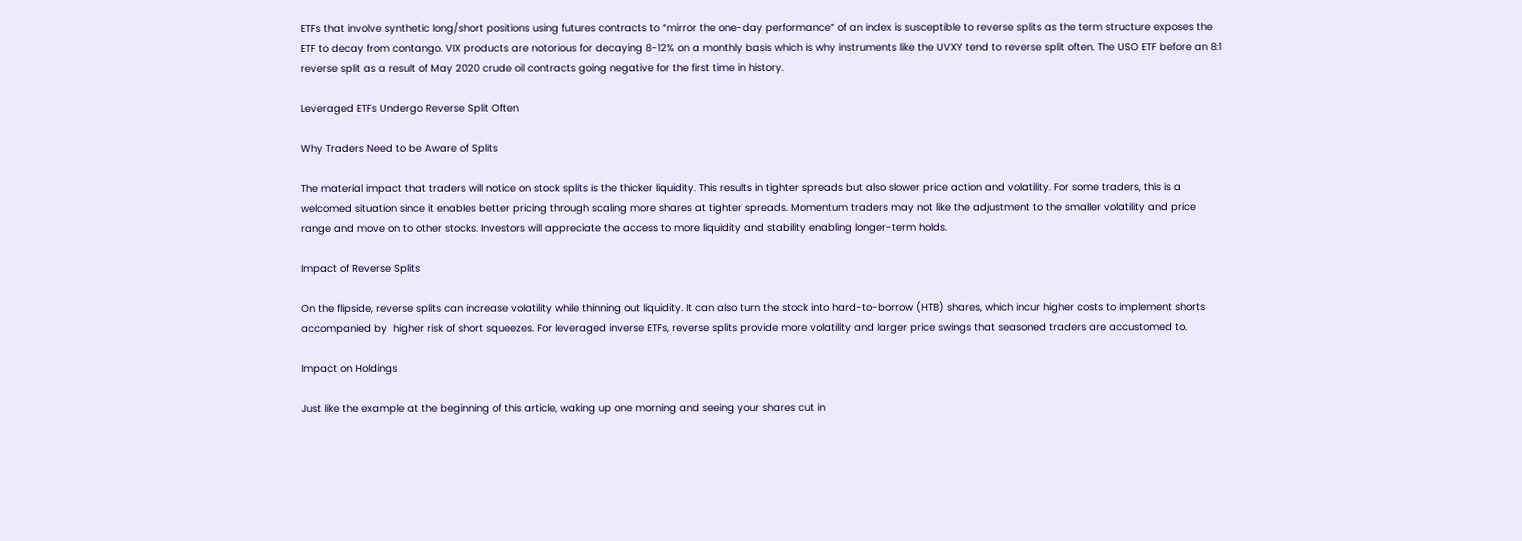ETFs that involve synthetic long/short positions using futures contracts to “mirror the one-day performance” of an index is susceptible to reverse splits as the term structure exposes the ETF to decay from contango. VIX products are notorious for decaying 8-12% on a monthly basis which is why instruments like the UVXY tend to reverse split often. The USO ETF before an 8:1 reverse split as a result of May 2020 crude oil contracts going negative for the first time in history.

Leveraged ETFs Undergo Reverse Split Often

Why Traders Need to be Aware of Splits

The material impact that traders will notice on stock splits is the thicker liquidity. This results in tighter spreads but also slower price action and volatility. For some traders, this is a welcomed situation since it enables better pricing through scaling more shares at tighter spreads. Momentum traders may not like the adjustment to the smaller volatility and price range and move on to other stocks. Investors will appreciate the access to more liquidity and stability enabling longer-term holds.

Impact of Reverse Splits

On the flipside, reverse splits can increase volatility while thinning out liquidity. It can also turn the stock into hard-to-borrow (HTB) shares, which incur higher costs to implement shorts accompanied by  higher risk of short squeezes. For leveraged inverse ETFs, reverse splits provide more volatility and larger price swings that seasoned traders are accustomed to.

Impact on Holdings

Just like the example at the beginning of this article, waking up one morning and seeing your shares cut in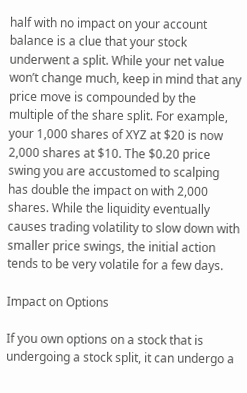half with no impact on your account balance is a clue that your stock underwent a split. While your net value won’t change much, keep in mind that any price move is compounded by the multiple of the share split. For example, your 1,000 shares of XYZ at $20 is now 2,000 shares at $10. The $0.20 price swing you are accustomed to scalping has double the impact on with 2,000 shares. While the liquidity eventually causes trading volatility to slow down with smaller price swings, the initial action tends to be very volatile for a few days.

Impact on Options

If you own options on a stock that is undergoing a stock split, it can undergo a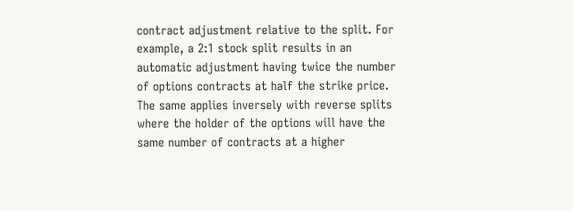contract adjustment relative to the split. For example, a 2:1 stock split results in an automatic adjustment having twice the number of options contracts at half the strike price. The same applies inversely with reverse splits where the holder of the options will have the same number of contracts at a higher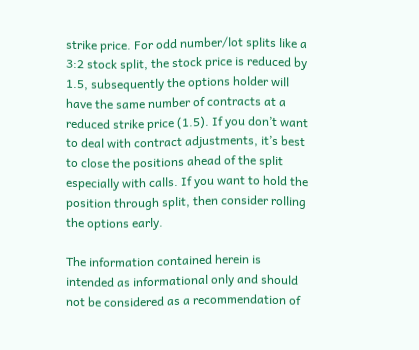strike price. For odd number/lot splits like a 3:2 stock split, the stock price is reduced by 1.5, subsequently the options holder will have the same number of contracts at a reduced strike price (1.5). If you don’t want to deal with contract adjustments, it’s best to close the positions ahead of the split especially with calls. If you want to hold the position through split, then consider rolling the options early.

The information contained herein is intended as informational only and should not be considered as a recommendation of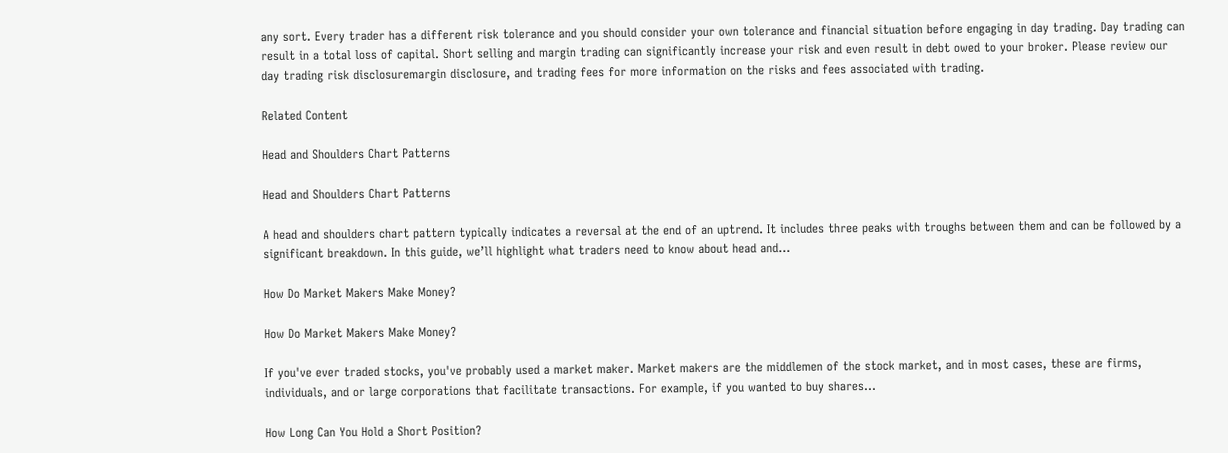any sort. Every trader has a different risk tolerance and you should consider your own tolerance and financial situation before engaging in day trading. Day trading can result in a total loss of capital. Short selling and margin trading can significantly increase your risk and even result in debt owed to your broker. Please review our day trading risk disclosuremargin disclosure, and trading fees for more information on the risks and fees associated with trading.

Related Content

Head and Shoulders Chart Patterns

Head and Shoulders Chart Patterns

A head and shoulders chart pattern typically indicates a reversal at the end of an uptrend. It includes three peaks with troughs between them and can be followed by a significant breakdown. In this guide, we’ll highlight what traders need to know about head and...

How Do Market Makers Make Money?

How Do Market Makers Make Money?

If you've ever traded stocks, you've probably used a market maker. Market makers are the middlemen of the stock market, and in most cases, these are firms, individuals, and or large corporations that facilitate transactions. For example, if you wanted to buy shares...

How Long Can You Hold a Short Position?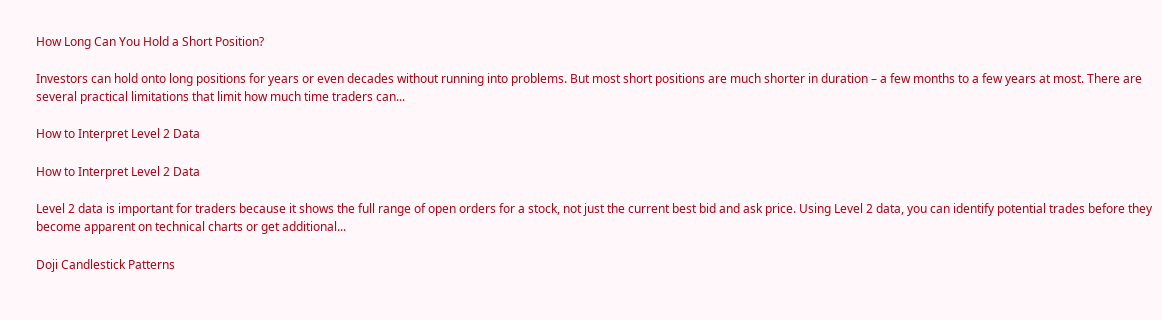How Long Can You Hold a Short Position?

Investors can hold onto long positions for years or even decades without running into problems. But most short positions are much shorter in duration – a few months to a few years at most. There are several practical limitations that limit how much time traders can...

How to Interpret Level 2 Data

How to Interpret Level 2 Data

Level 2 data is important for traders because it shows the full range of open orders for a stock, not just the current best bid and ask price. Using Level 2 data, you can identify potential trades before they become apparent on technical charts or get additional...

Doji Candlestick Patterns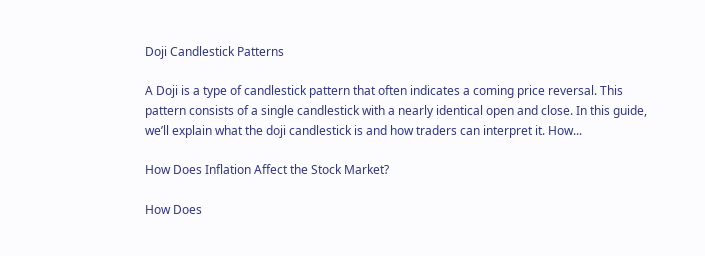Doji Candlestick Patterns

A Doji is a type of candlestick pattern that often indicates a coming price reversal. This pattern consists of a single candlestick with a nearly identical open and close. In this guide, we’ll explain what the doji candlestick is and how traders can interpret it. How...

How Does Inflation Affect the Stock Market?

How Does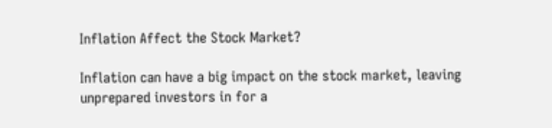Inflation Affect the Stock Market?

Inflation can have a big impact on the stock market, leaving unprepared investors in for a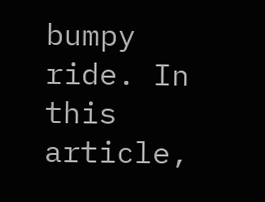bumpy ride. In this article,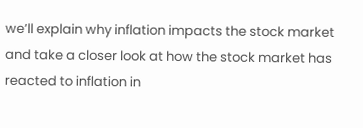we’ll explain why inflation impacts the stock market and take a closer look at how the stock market has reacted to inflation in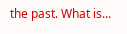the past. What is...